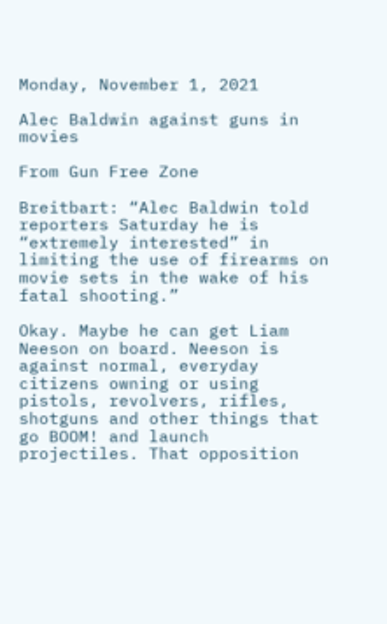Monday, November 1, 2021

Alec Baldwin against guns in movies

From Gun Free Zone

Breitbart: “Alec Baldwin told reporters Saturday he is “extremely interested” in limiting the use of firearms on movie sets in the wake of his fatal shooting.”

Okay. Maybe he can get Liam Neeson on board. Neeson is against normal, everyday citizens owning or using pistols, revolvers, rifles, shotguns and other things that go BOOM! and launch projectiles. That opposition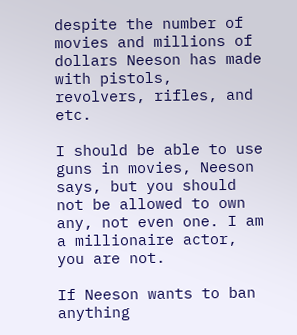despite the number of movies and millions of dollars Neeson has made with pistols, revolvers, rifles, and etc.

I should be able to use guns in movies, Neeson says, but you should not be allowed to own any, not even one. I am a millionaire actor, you are not.

If Neeson wants to ban anything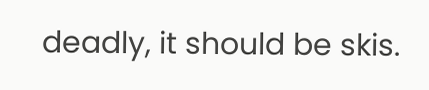deadly, it should be skis.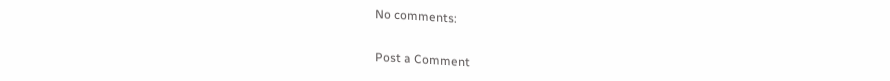No comments:

Post a Comment